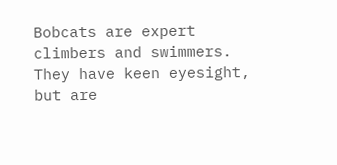Bobcats are expert climbers and swimmers. They have keen eyesight, but are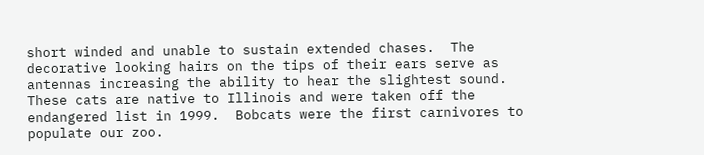short winded and unable to sustain extended chases.  The decorative looking hairs on the tips of their ears serve as antennas increasing the ability to hear the slightest sound.  These cats are native to Illinois and were taken off the endangered list in 1999.  Bobcats were the first carnivores to populate our zoo.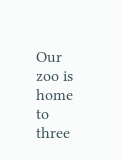Our zoo is home to three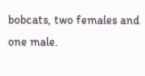bobcats, two females and one male.